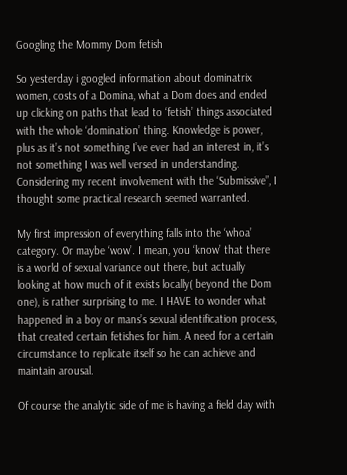Googling the Mommy Dom fetish

So yesterday i googled information about dominatrix women, costs of a Domina, what a Dom does and ended up clicking on paths that lead to ‘fetish’ things associated with the whole ‘domination’ thing. Knowledge is power, plus as it’s not something I’ve ever had an interest in, it’s not something I was well versed in understanding. Considering my recent involvement with the ‘Submissive”, I thought some practical research seemed warranted.

My first impression of everything falls into the ‘whoa’ category. Or maybe ‘wow’. I mean, you ‘know’ that there is a world of sexual variance out there, but actually looking at how much of it exists locally( beyond the Dom one), is rather surprising to me. I HAVE to wonder what happened in a boy or mans’s sexual identification process, that created certain fetishes for him. A need for a certain circumstance to replicate itself so he can achieve and maintain arousal.

Of course the analytic side of me is having a field day with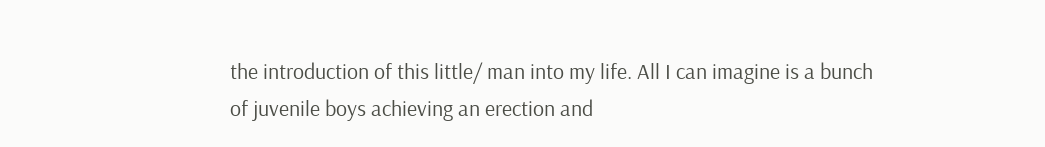the introduction of this little/ man into my life. All I can imagine is a bunch of juvenile boys achieving an erection and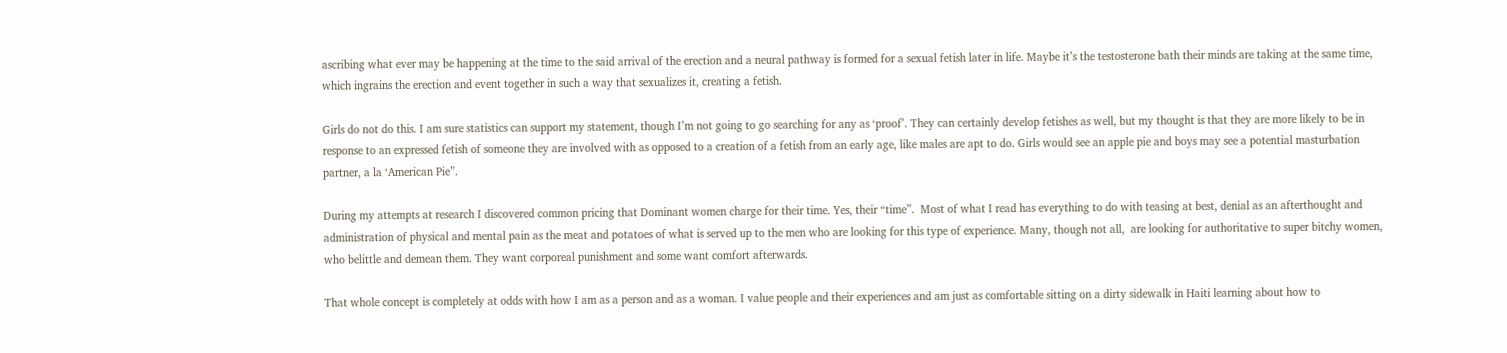ascribing what ever may be happening at the time to the said arrival of the erection and a neural pathway is formed for a sexual fetish later in life. Maybe it’s the testosterone bath their minds are taking at the same time, which ingrains the erection and event together in such a way that sexualizes it, creating a fetish.

Girls do not do this. I am sure statistics can support my statement, though I’m not going to go searching for any as ‘proof’. They can certainly develop fetishes as well, but my thought is that they are more likely to be in response to an expressed fetish of someone they are involved with as opposed to a creation of a fetish from an early age, like males are apt to do. Girls would see an apple pie and boys may see a potential masturbation partner, a la ‘American Pie”.

During my attempts at research I discovered common pricing that Dominant women charge for their time. Yes, their “time”.  Most of what I read has everything to do with teasing at best, denial as an afterthought and administration of physical and mental pain as the meat and potatoes of what is served up to the men who are looking for this type of experience. Many, though not all,  are looking for authoritative to super bitchy women, who belittle and demean them. They want corporeal punishment and some want comfort afterwards.

That whole concept is completely at odds with how I am as a person and as a woman. I value people and their experiences and am just as comfortable sitting on a dirty sidewalk in Haiti learning about how to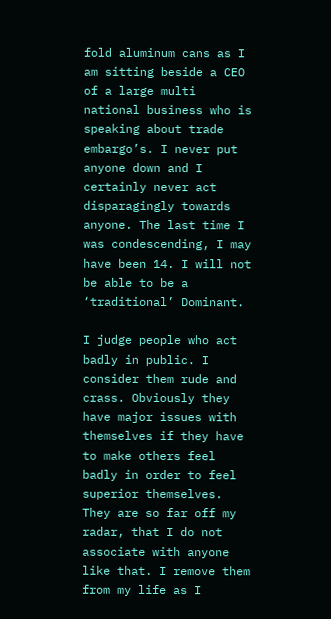fold aluminum cans as I am sitting beside a CEO of a large multi national business who is speaking about trade embargo’s. I never put anyone down and I certainly never act disparagingly towards anyone. The last time I was condescending, I may have been 14. I will not be able to be a ‘traditional’ Dominant.

I judge people who act badly in public. I consider them rude and crass. Obviously they have major issues with themselves if they have to make others feel badly in order to feel superior themselves. They are so far off my radar, that I do not associate with anyone like that. I remove them from my life as I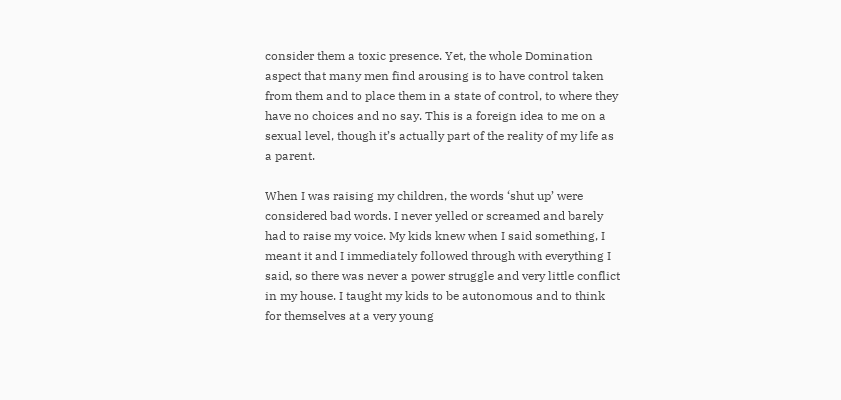consider them a toxic presence. Yet, the whole Domination aspect that many men find arousing is to have control taken from them and to place them in a state of control, to where they have no choices and no say. This is a foreign idea to me on a sexual level, though it’s actually part of the reality of my life as a parent.

When I was raising my children, the words ‘shut up’ were considered bad words. I never yelled or screamed and barely had to raise my voice. My kids knew when I said something, I meant it and I immediately followed through with everything I said, so there was never a power struggle and very little conflict in my house. I taught my kids to be autonomous and to think for themselves at a very young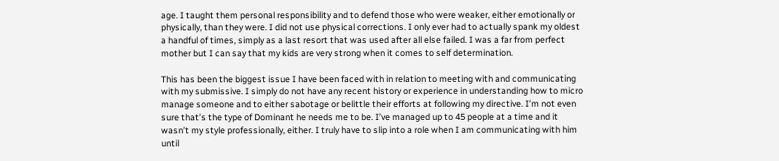age. I taught them personal responsibility and to defend those who were weaker, either emotionally or physically, than they were. I did not use physical corrections. I only ever had to actually spank my oldest a handful of times, simply as a last resort that was used after all else failed. I was a far from perfect mother but I can say that my kids are very strong when it comes to self determination.

This has been the biggest issue I have been faced with in relation to meeting with and communicating with my submissive. I simply do not have any recent history or experience in understanding how to micro manage someone and to either sabotage or belittle their efforts at following my directive. I’m not even sure that’s the type of Dominant he needs me to be. I’ve managed up to 45 people at a time and it wasn’t my style professionally, either. I truly have to slip into a role when I am communicating with him until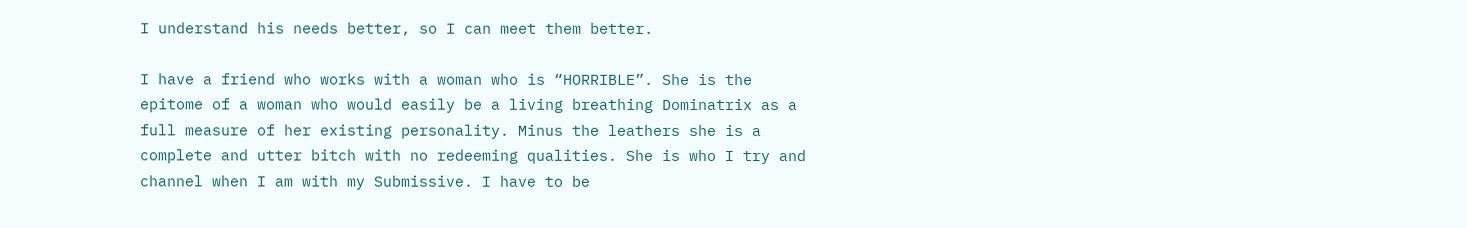I understand his needs better, so I can meet them better.

I have a friend who works with a woman who is “HORRIBLE”. She is the epitome of a woman who would easily be a living breathing Dominatrix as a full measure of her existing personality. Minus the leathers she is a complete and utter bitch with no redeeming qualities. She is who I try and channel when I am with my Submissive. I have to be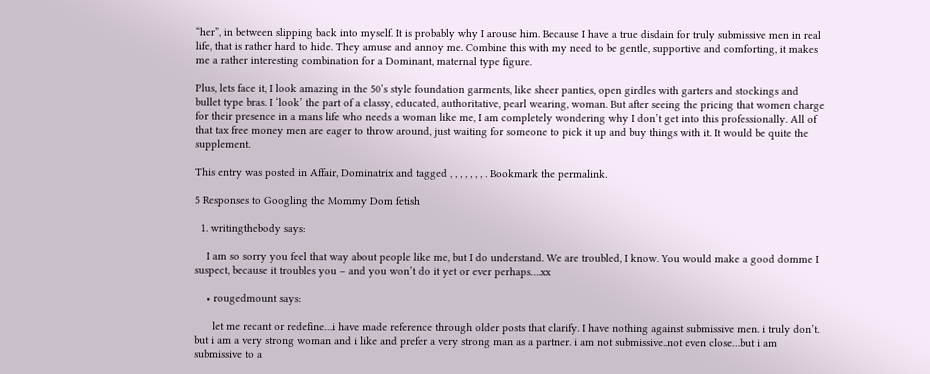“her”, in between slipping back into myself. It is probably why I arouse him. Because I have a true disdain for truly submissive men in real life, that is rather hard to hide. They amuse and annoy me. Combine this with my need to be gentle, supportive and comforting, it makes me a rather interesting combination for a Dominant, maternal type figure.

Plus, lets face it, I look amazing in the 50’s style foundation garments, like sheer panties, open girdles with garters and stockings and bullet type bras. I ‘look’ the part of a classy, educated, authoritative, pearl wearing, woman. But after seeing the pricing that women charge for their presence in a mans life who needs a woman like me, I am completely wondering why I don’t get into this professionally. All of that tax free money men are eager to throw around, just waiting for someone to pick it up and buy things with it. It would be quite the supplement.

This entry was posted in Affair, Dominatrix and tagged , , , , , , , . Bookmark the permalink.

5 Responses to Googling the Mommy Dom fetish

  1. writingthebody says:

    I am so sorry you feel that way about people like me, but I do understand. We are troubled, I know. You would make a good domme I suspect, because it troubles you – and you won’t do it yet or ever perhaps….xx

    • rougedmount says:

      let me recant or redefine…i have made reference through older posts that clarify. I have nothing against submissive men. i truly don’t. but i am a very strong woman and i like and prefer a very strong man as a partner. i am not submissive..not even close…but i am submissive to a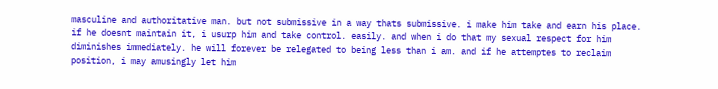masculine and authoritative man. but not submissive in a way thats submissive. i make him take and earn his place. if he doesnt maintain it, i usurp him and take control. easily. and when i do that my sexual respect for him diminishes immediately. he will forever be relegated to being less than i am. and if he attemptes to reclaim position, i may amusingly let him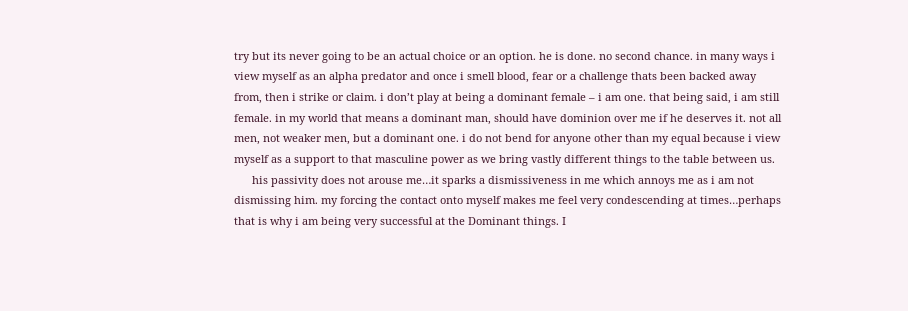try but its never going to be an actual choice or an option. he is done. no second chance. in many ways i view myself as an alpha predator and once i smell blood, fear or a challenge thats been backed away from, then i strike or claim. i don’t play at being a dominant female – i am one. that being said, i am still female. in my world that means a dominant man, should have dominion over me if he deserves it. not all men, not weaker men, but a dominant one. i do not bend for anyone other than my equal because i view myself as a support to that masculine power as we bring vastly different things to the table between us.
      his passivity does not arouse me…it sparks a dismissiveness in me which annoys me as i am not dismissing him. my forcing the contact onto myself makes me feel very condescending at times…perhaps that is why i am being very successful at the Dominant things. I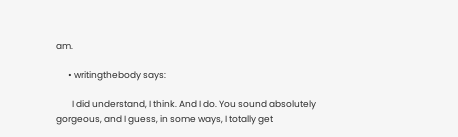am.

      • writingthebody says:

        I did understand, I think. And I do. You sound absolutely gorgeous, and I guess, in some ways, I totally get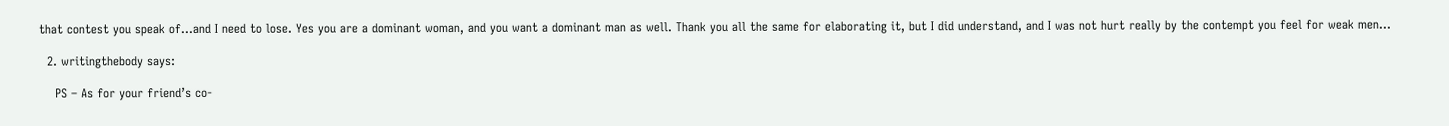that contest you speak of…and I need to lose. Yes you are a dominant woman, and you want a dominant man as well. Thank you all the same for elaborating it, but I did understand, and I was not hurt really by the contempt you feel for weak men…

  2. writingthebody says:

    PS – As for your friend’s co-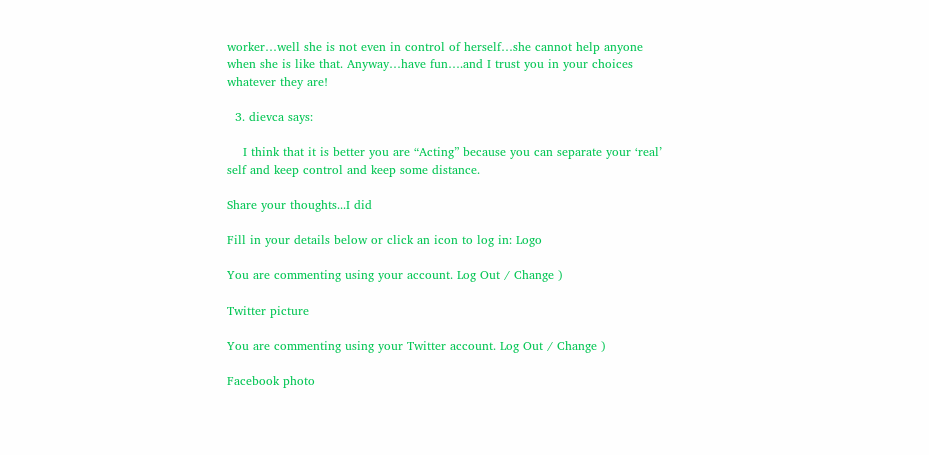worker…well she is not even in control of herself…she cannot help anyone when she is like that. Anyway…have fun….and I trust you in your choices whatever they are!

  3. dievca says:

    I think that it is better you are “Acting” because you can separate your ‘real’ self and keep control and keep some distance.

Share your thoughts...I did

Fill in your details below or click an icon to log in: Logo

You are commenting using your account. Log Out / Change )

Twitter picture

You are commenting using your Twitter account. Log Out / Change )

Facebook photo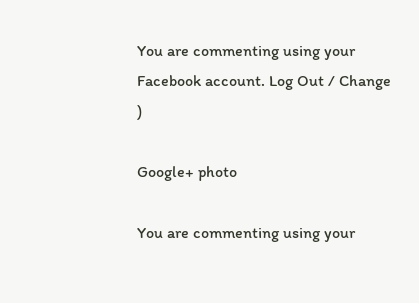You are commenting using your Facebook account. Log Out / Change )

Google+ photo

You are commenting using your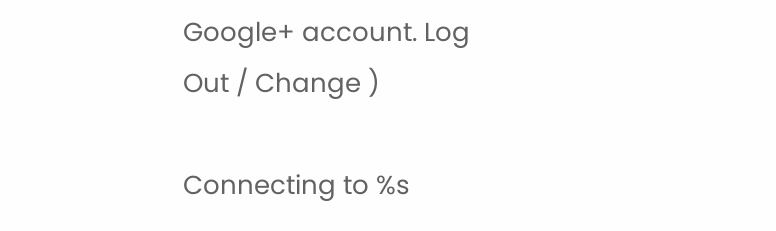Google+ account. Log Out / Change )

Connecting to %s